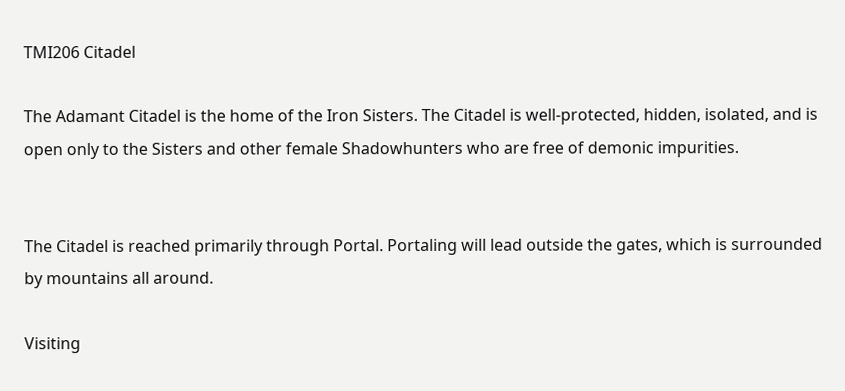TMI206 Citadel

The Adamant Citadel is the home of the Iron Sisters. The Citadel is well-protected, hidden, isolated, and is open only to the Sisters and other female Shadowhunters who are free of demonic impurities.


The Citadel is reached primarily through Portal. Portaling will lead outside the gates, which is surrounded by mountains all around.

Visiting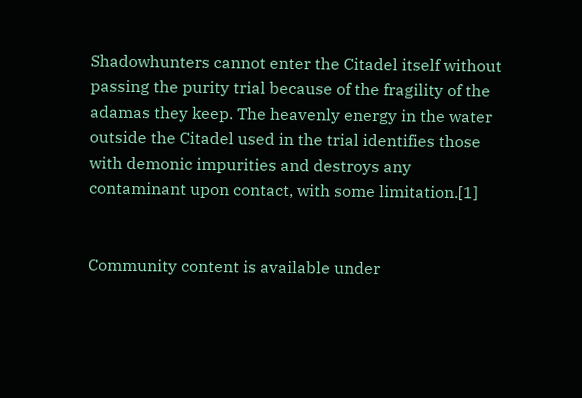Shadowhunters cannot enter the Citadel itself without passing the purity trial because of the fragility of the adamas they keep. The heavenly energy in the water outside the Citadel used in the trial identifies those with demonic impurities and destroys any contaminant upon contact, with some limitation.[1]


Community content is available under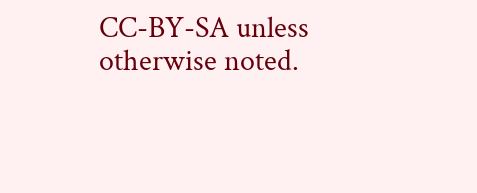CC-BY-SA unless otherwise noted.